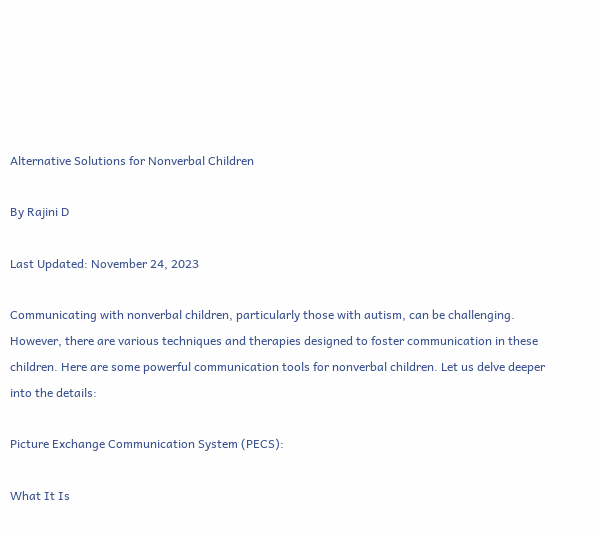Alternative Solutions for Nonverbal Children

By Rajini D

Last Updated: November 24, 2023

Communicating with nonverbal children, particularly those with autism, can be challenging. However, there are various techniques and therapies designed to foster communication in these children. Here are some powerful communication tools for nonverbal children. Let us delve deeper into the details:

Picture Exchange Communication System (PECS):

What It Is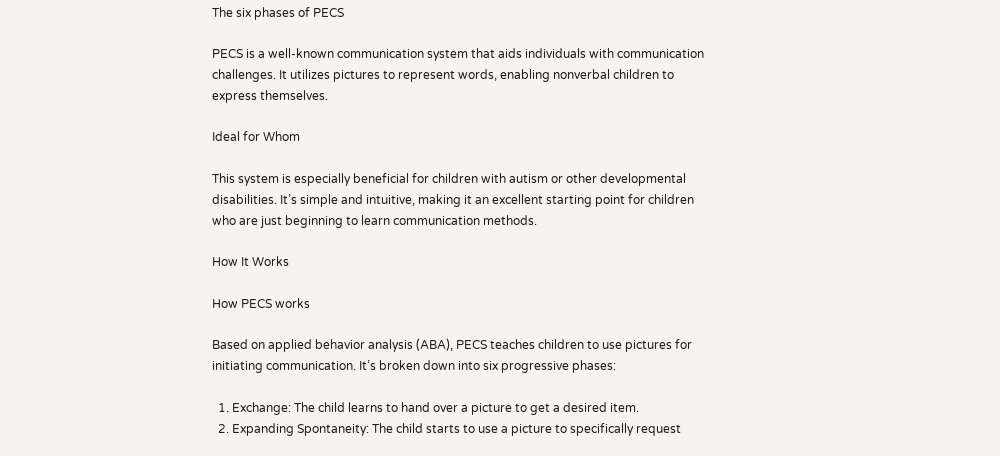The six phases of PECS

PECS is a well-known communication system that aids individuals with communication challenges. It utilizes pictures to represent words, enabling nonverbal children to express themselves.

Ideal for Whom

This system is especially beneficial for children with autism or other developmental disabilities. It’s simple and intuitive, making it an excellent starting point for children who are just beginning to learn communication methods.

How It Works

How PECS works

Based on applied behavior analysis (ABA), PECS teaches children to use pictures for initiating communication. It’s broken down into six progressive phases:

  1. Exchange: The child learns to hand over a picture to get a desired item.
  2. Expanding Spontaneity: The child starts to use a picture to specifically request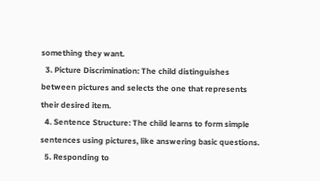something they want.
  3. Picture Discrimination: The child distinguishes between pictures and selects the one that represents their desired item.
  4. Sentence Structure: The child learns to form simple sentences using pictures, like answering basic questions.
  5. Responding to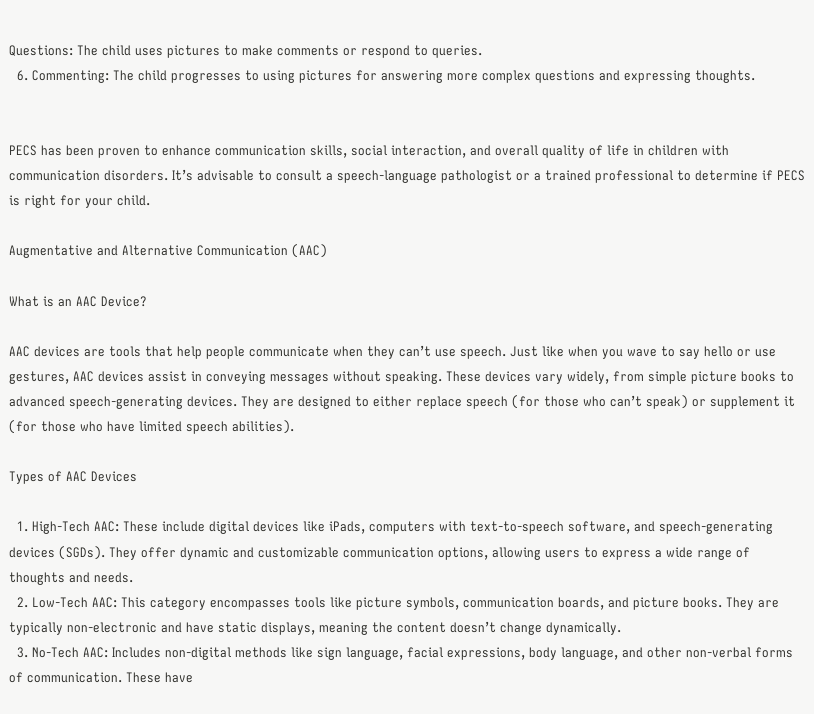Questions: The child uses pictures to make comments or respond to queries.
  6. Commenting: The child progresses to using pictures for answering more complex questions and expressing thoughts.


PECS has been proven to enhance communication skills, social interaction, and overall quality of life in children with communication disorders. It’s advisable to consult a speech-language pathologist or a trained professional to determine if PECS is right for your child.

Augmentative and Alternative Communication (AAC)

What is an AAC Device?

AAC devices are tools that help people communicate when they can’t use speech. Just like when you wave to say hello or use gestures, AAC devices assist in conveying messages without speaking. These devices vary widely, from simple picture books to advanced speech-generating devices. They are designed to either replace speech (for those who can’t speak) or supplement it (for those who have limited speech abilities).

Types of AAC Devices

  1. High-Tech AAC: These include digital devices like iPads, computers with text-to-speech software, and speech-generating devices (SGDs). They offer dynamic and customizable communication options, allowing users to express a wide range of thoughts and needs.
  2. Low-Tech AAC: This category encompasses tools like picture symbols, communication boards, and picture books. They are typically non-electronic and have static displays, meaning the content doesn’t change dynamically.
  3. No-Tech AAC: Includes non-digital methods like sign language, facial expressions, body language, and other non-verbal forms of communication. These have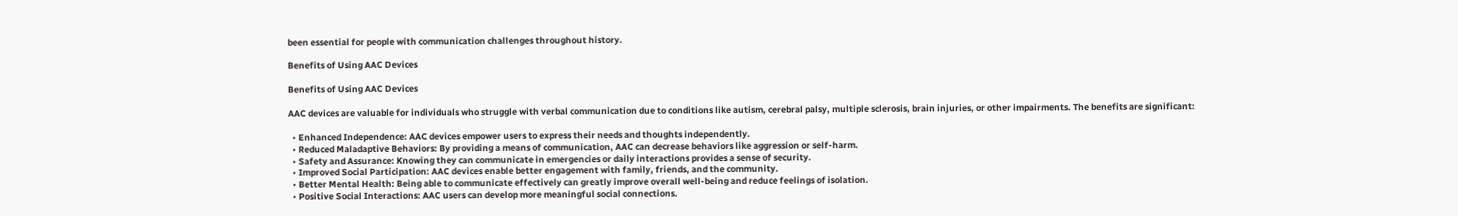been essential for people with communication challenges throughout history.

Benefits of Using AAC Devices

Benefits of Using AAC Devices

AAC devices are valuable for individuals who struggle with verbal communication due to conditions like autism, cerebral palsy, multiple sclerosis, brain injuries, or other impairments. The benefits are significant:

  • Enhanced Independence: AAC devices empower users to express their needs and thoughts independently.
  • Reduced Maladaptive Behaviors: By providing a means of communication, AAC can decrease behaviors like aggression or self-harm.
  • Safety and Assurance: Knowing they can communicate in emergencies or daily interactions provides a sense of security.
  • Improved Social Participation: AAC devices enable better engagement with family, friends, and the community.
  • Better Mental Health: Being able to communicate effectively can greatly improve overall well-being and reduce feelings of isolation.
  • Positive Social Interactions: AAC users can develop more meaningful social connections.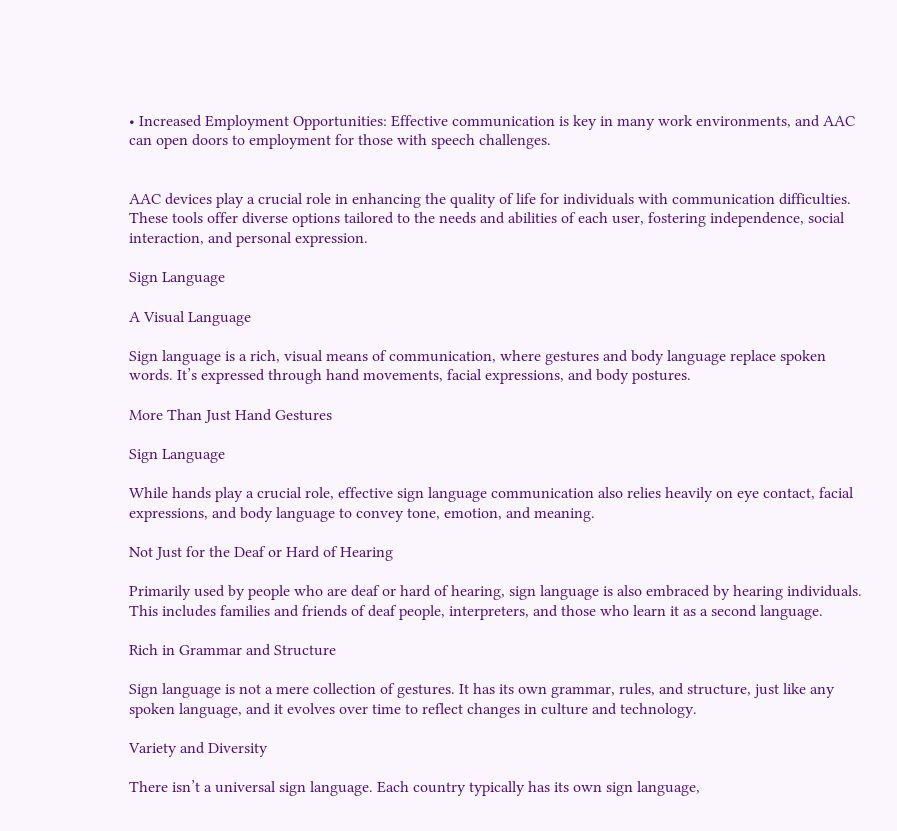• Increased Employment Opportunities: Effective communication is key in many work environments, and AAC can open doors to employment for those with speech challenges.


AAC devices play a crucial role in enhancing the quality of life for individuals with communication difficulties. These tools offer diverse options tailored to the needs and abilities of each user, fostering independence, social interaction, and personal expression.

Sign Language

A Visual Language

Sign language is a rich, visual means of communication, where gestures and body language replace spoken words. It’s expressed through hand movements, facial expressions, and body postures.

More Than Just Hand Gestures

Sign Language

While hands play a crucial role, effective sign language communication also relies heavily on eye contact, facial expressions, and body language to convey tone, emotion, and meaning.

Not Just for the Deaf or Hard of Hearing

Primarily used by people who are deaf or hard of hearing, sign language is also embraced by hearing individuals. This includes families and friends of deaf people, interpreters, and those who learn it as a second language.

Rich in Grammar and Structure

Sign language is not a mere collection of gestures. It has its own grammar, rules, and structure, just like any spoken language, and it evolves over time to reflect changes in culture and technology.

Variety and Diversity

There isn’t a universal sign language. Each country typically has its own sign language,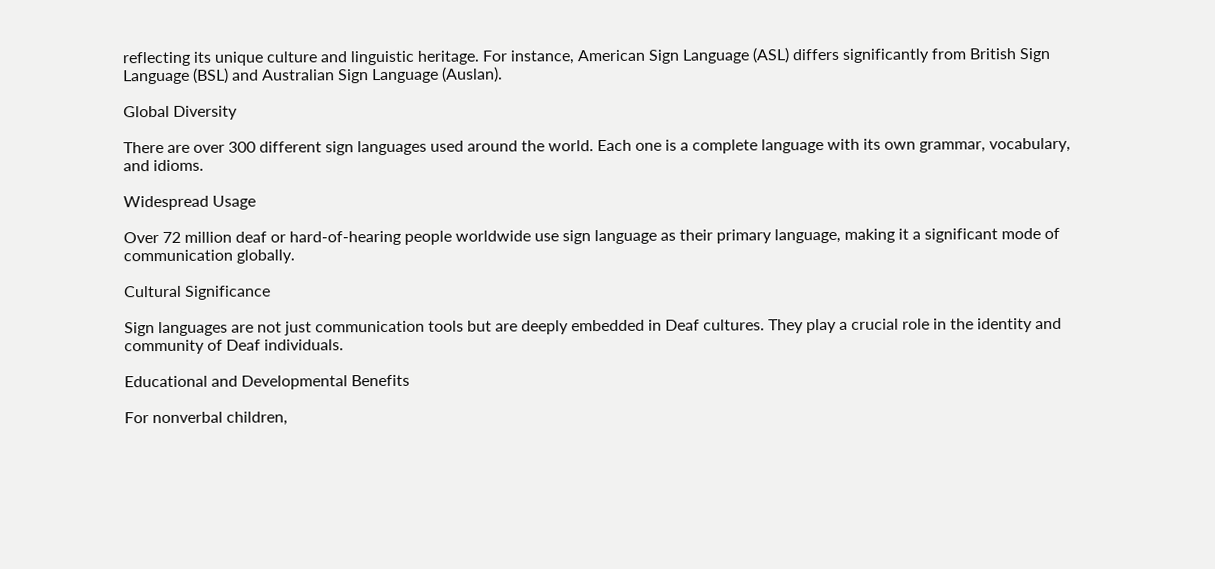reflecting its unique culture and linguistic heritage. For instance, American Sign Language (ASL) differs significantly from British Sign Language (BSL) and Australian Sign Language (Auslan).

Global Diversity

There are over 300 different sign languages used around the world. Each one is a complete language with its own grammar, vocabulary, and idioms.

Widespread Usage

Over 72 million deaf or hard-of-hearing people worldwide use sign language as their primary language, making it a significant mode of communication globally.

Cultural Significance

Sign languages are not just communication tools but are deeply embedded in Deaf cultures. They play a crucial role in the identity and community of Deaf individuals.

Educational and Developmental Benefits

For nonverbal children,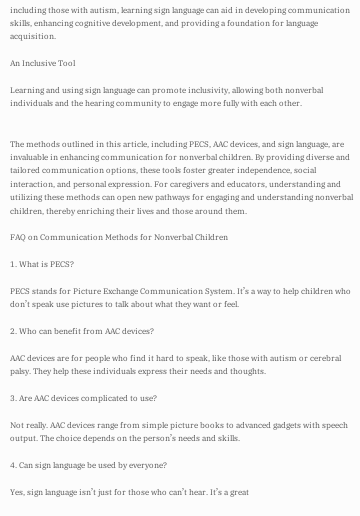including those with autism, learning sign language can aid in developing communication skills, enhancing cognitive development, and providing a foundation for language acquisition.

An Inclusive Tool

Learning and using sign language can promote inclusivity, allowing both nonverbal individuals and the hearing community to engage more fully with each other.


The methods outlined in this article, including PECS, AAC devices, and sign language, are invaluable in enhancing communication for nonverbal children. By providing diverse and tailored communication options, these tools foster greater independence, social interaction, and personal expression. For caregivers and educators, understanding and utilizing these methods can open new pathways for engaging and understanding nonverbal children, thereby enriching their lives and those around them.

FAQ on Communication Methods for Nonverbal Children

1. What is PECS?

PECS stands for Picture Exchange Communication System. It’s a way to help children who don’t speak use pictures to talk about what they want or feel.

2. Who can benefit from AAC devices?

AAC devices are for people who find it hard to speak, like those with autism or cerebral palsy. They help these individuals express their needs and thoughts.

3. Are AAC devices complicated to use?

Not really. AAC devices range from simple picture books to advanced gadgets with speech output. The choice depends on the person’s needs and skills.

4. Can sign language be used by everyone?

Yes, sign language isn’t just for those who can’t hear. It’s a great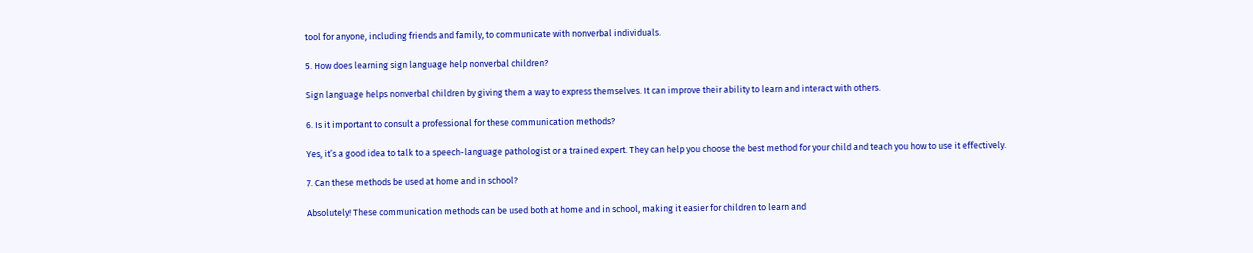tool for anyone, including friends and family, to communicate with nonverbal individuals.

5. How does learning sign language help nonverbal children?

Sign language helps nonverbal children by giving them a way to express themselves. It can improve their ability to learn and interact with others.

6. Is it important to consult a professional for these communication methods?

Yes, it’s a good idea to talk to a speech-language pathologist or a trained expert. They can help you choose the best method for your child and teach you how to use it effectively.

7. Can these methods be used at home and in school?

Absolutely! These communication methods can be used both at home and in school, making it easier for children to learn and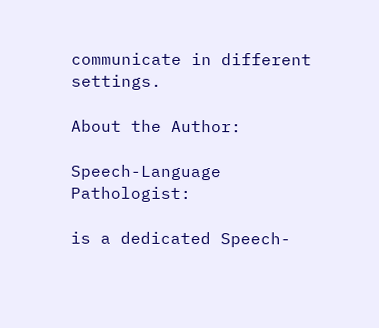communicate in different settings.

About the Author:

Speech-Language Pathologist:

is a dedicated Speech-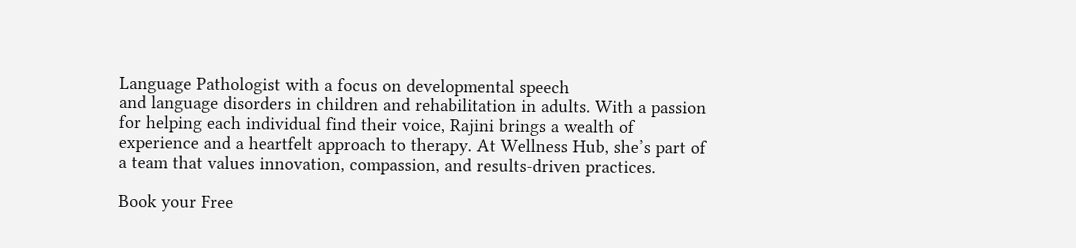Language Pathologist with a focus on developmental speech
and language disorders in children and rehabilitation in adults. With a passion
for helping each individual find their voice, Rajini brings a wealth of
experience and a heartfelt approach to therapy. At Wellness Hub, she’s part of
a team that values innovation, compassion, and results-driven practices.

Book your Free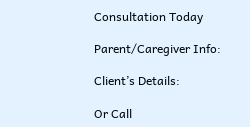Consultation Today

Parent/Caregiver Info:

Client’s Details:

Or Call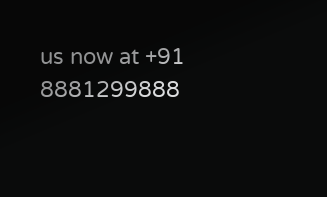us now at +91 8881299888